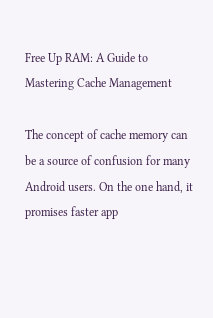Free Up RAM: A Guide to Mastering Cache Management

The concept of cache memory can be a source of confusion for many Android users. On the one hand, it promises faster app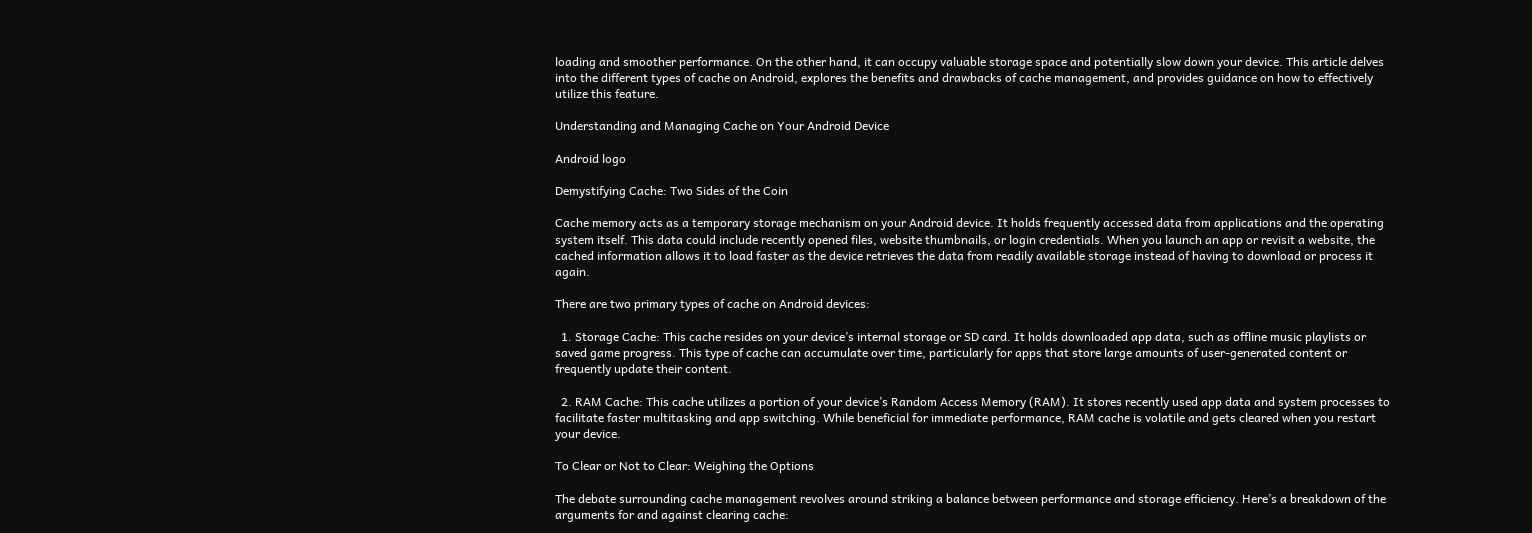loading and smoother performance. On the other hand, it can occupy valuable storage space and potentially slow down your device. This article delves into the different types of cache on Android, explores the benefits and drawbacks of cache management, and provides guidance on how to effectively utilize this feature.

Understanding and Managing Cache on Your Android Device

Android logo

Demystifying Cache: Two Sides of the Coin

Cache memory acts as a temporary storage mechanism on your Android device. It holds frequently accessed data from applications and the operating system itself. This data could include recently opened files, website thumbnails, or login credentials. When you launch an app or revisit a website, the cached information allows it to load faster as the device retrieves the data from readily available storage instead of having to download or process it again.

There are two primary types of cache on Android devices:

  1. Storage Cache: This cache resides on your device’s internal storage or SD card. It holds downloaded app data, such as offline music playlists or saved game progress. This type of cache can accumulate over time, particularly for apps that store large amounts of user-generated content or frequently update their content.

  2. RAM Cache: This cache utilizes a portion of your device’s Random Access Memory (RAM). It stores recently used app data and system processes to facilitate faster multitasking and app switching. While beneficial for immediate performance, RAM cache is volatile and gets cleared when you restart your device.

To Clear or Not to Clear: Weighing the Options

The debate surrounding cache management revolves around striking a balance between performance and storage efficiency. Here’s a breakdown of the arguments for and against clearing cache: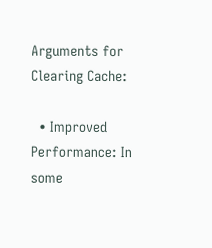Arguments for Clearing Cache:

  • Improved Performance: In some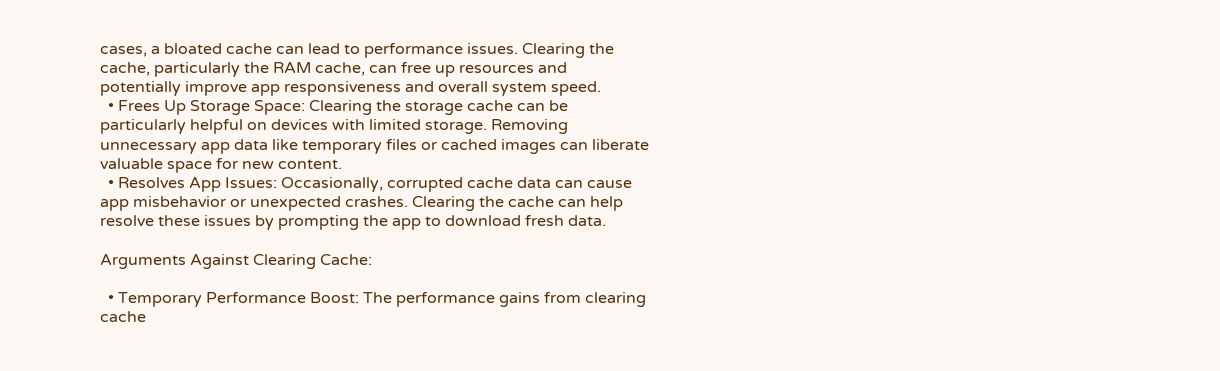cases, a bloated cache can lead to performance issues. Clearing the cache, particularly the RAM cache, can free up resources and potentially improve app responsiveness and overall system speed.
  • Frees Up Storage Space: Clearing the storage cache can be particularly helpful on devices with limited storage. Removing unnecessary app data like temporary files or cached images can liberate valuable space for new content.
  • Resolves App Issues: Occasionally, corrupted cache data can cause app misbehavior or unexpected crashes. Clearing the cache can help resolve these issues by prompting the app to download fresh data.

Arguments Against Clearing Cache:

  • Temporary Performance Boost: The performance gains from clearing cache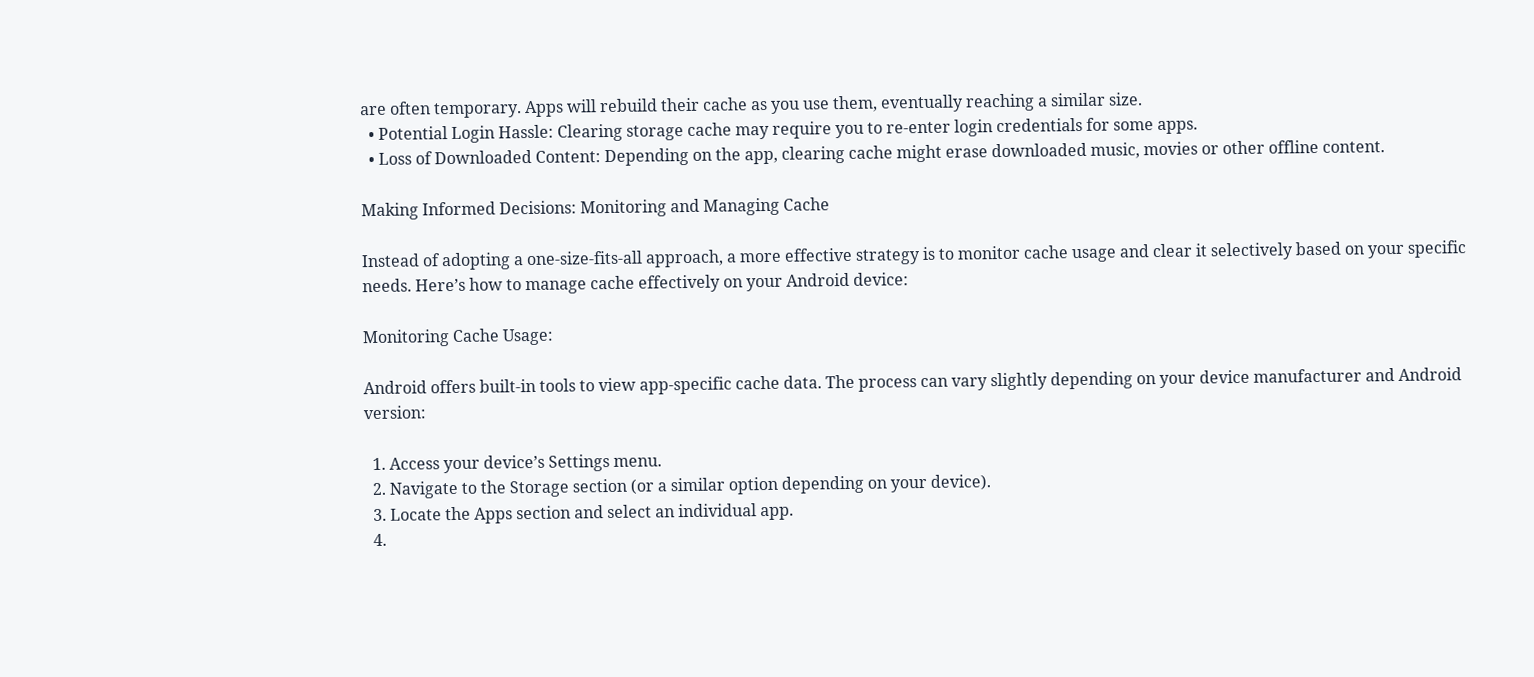are often temporary. Apps will rebuild their cache as you use them, eventually reaching a similar size.
  • Potential Login Hassle: Clearing storage cache may require you to re-enter login credentials for some apps.
  • Loss of Downloaded Content: Depending on the app, clearing cache might erase downloaded music, movies or other offline content.

Making Informed Decisions: Monitoring and Managing Cache

Instead of adopting a one-size-fits-all approach, a more effective strategy is to monitor cache usage and clear it selectively based on your specific needs. Here’s how to manage cache effectively on your Android device:

Monitoring Cache Usage:

Android offers built-in tools to view app-specific cache data. The process can vary slightly depending on your device manufacturer and Android version:

  1. Access your device’s Settings menu.
  2. Navigate to the Storage section (or a similar option depending on your device).
  3. Locate the Apps section and select an individual app.
  4.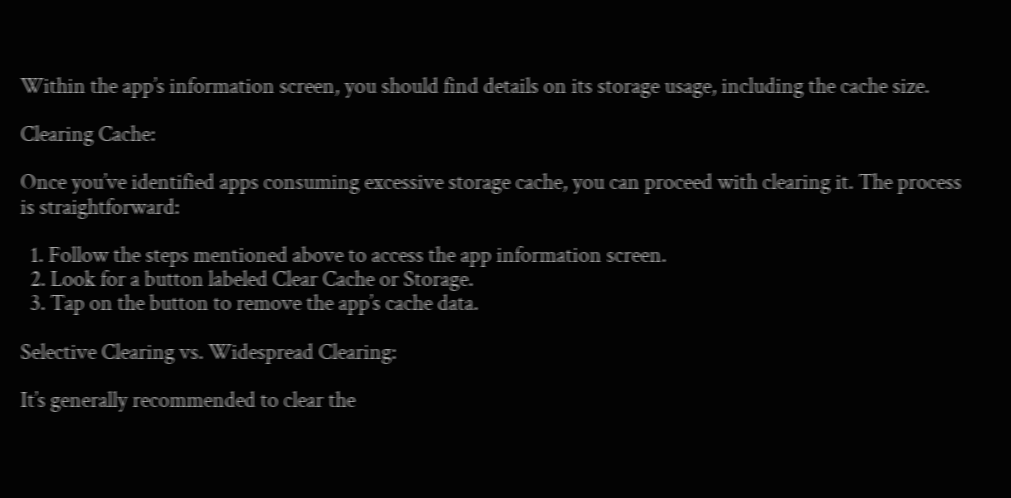Within the app’s information screen, you should find details on its storage usage, including the cache size.

Clearing Cache:

Once you’ve identified apps consuming excessive storage cache, you can proceed with clearing it. The process is straightforward:

  1. Follow the steps mentioned above to access the app information screen.
  2. Look for a button labeled Clear Cache or Storage.
  3. Tap on the button to remove the app’s cache data.

Selective Clearing vs. Widespread Clearing:

It’s generally recommended to clear the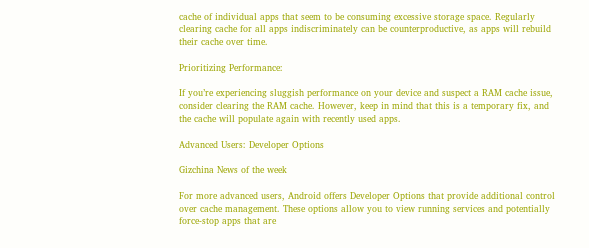cache of individual apps that seem to be consuming excessive storage space. Regularly clearing cache for all apps indiscriminately can be counterproductive, as apps will rebuild their cache over time.

Prioritizing Performance:

If you’re experiencing sluggish performance on your device and suspect a RAM cache issue, consider clearing the RAM cache. However, keep in mind that this is a temporary fix, and the cache will populate again with recently used apps.

Advanced Users: Developer Options

Gizchina News of the week

For more advanced users, Android offers Developer Options that provide additional control over cache management. These options allow you to view running services and potentially force-stop apps that are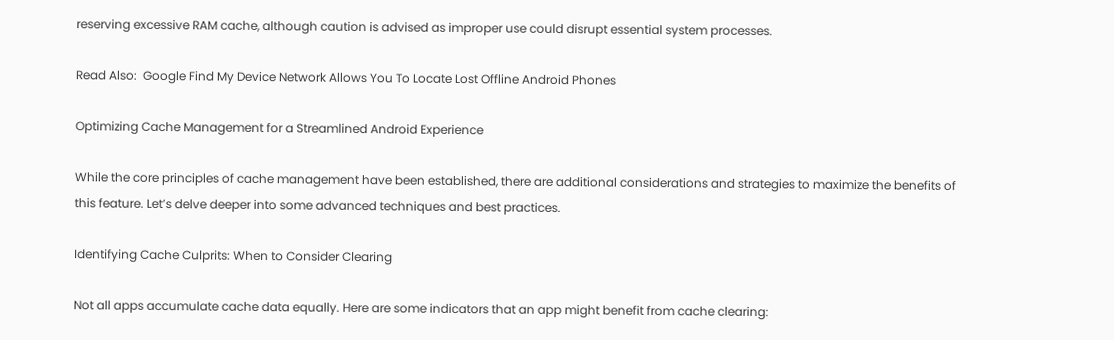reserving excessive RAM cache, although caution is advised as improper use could disrupt essential system processes.

Read Also:  Google Find My Device Network Allows You To Locate Lost Offline Android Phones

Optimizing Cache Management for a Streamlined Android Experience

While the core principles of cache management have been established, there are additional considerations and strategies to maximize the benefits of this feature. Let’s delve deeper into some advanced techniques and best practices.

Identifying Cache Culprits: When to Consider Clearing

Not all apps accumulate cache data equally. Here are some indicators that an app might benefit from cache clearing: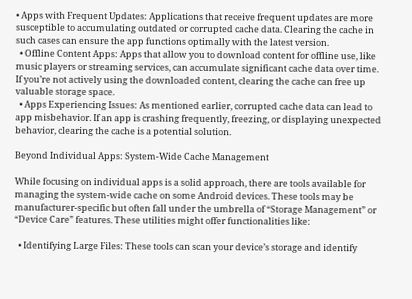• Apps with Frequent Updates: Applications that receive frequent updates are more susceptible to accumulating outdated or corrupted cache data. Clearing the cache in such cases can ensure the app functions optimally with the latest version.
  • Offline Content Apps: Apps that allow you to download content for offline use, like music players or streaming services, can accumulate significant cache data over time. If you’re not actively using the downloaded content, clearing the cache can free up valuable storage space.
  • Apps Experiencing Issues: As mentioned earlier, corrupted cache data can lead to app misbehavior. If an app is crashing frequently, freezing, or displaying unexpected behavior, clearing the cache is a potential solution.

Beyond Individual Apps: System-Wide Cache Management

While focusing on individual apps is a solid approach, there are tools available for managing the system-wide cache on some Android devices. These tools may be manufacturer-specific but often fall under the umbrella of “Storage Management” or “Device Care” features. These utilities might offer functionalities like:

  • Identifying Large Files: These tools can scan your device’s storage and identify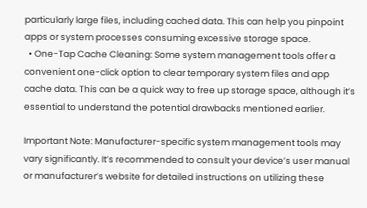particularly large files, including cached data. This can help you pinpoint apps or system processes consuming excessive storage space.
  • One-Tap Cache Cleaning: Some system management tools offer a convenient one-click option to clear temporary system files and app cache data. This can be a quick way to free up storage space, although it’s essential to understand the potential drawbacks mentioned earlier.

Important Note: Manufacturer-specific system management tools may vary significantly. It’s recommended to consult your device’s user manual or manufacturer’s website for detailed instructions on utilizing these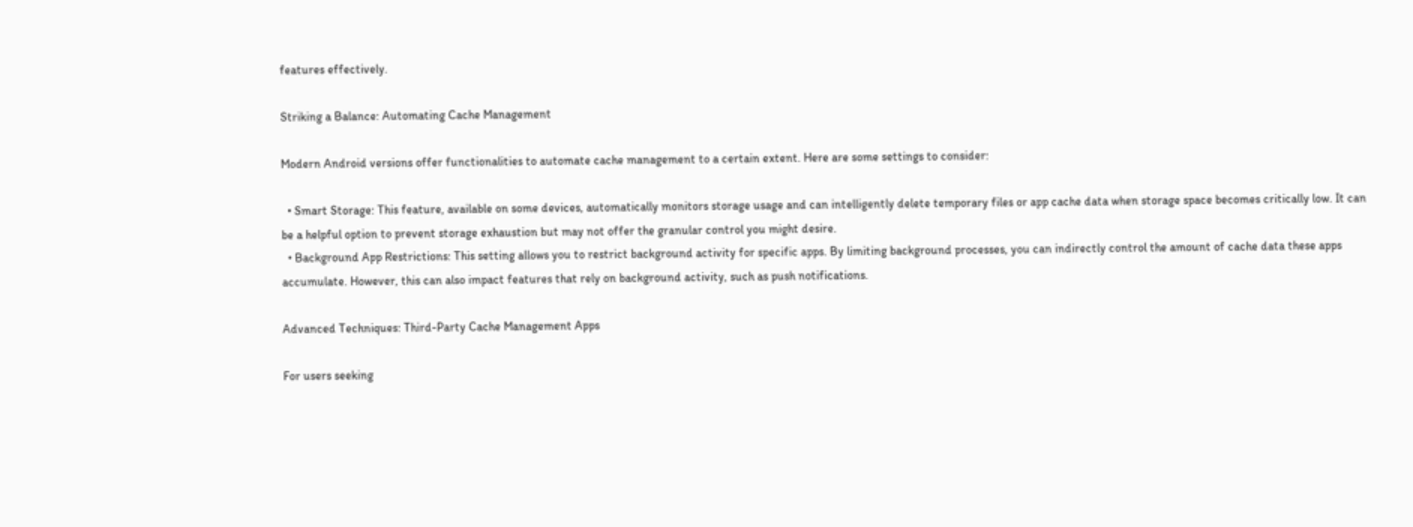features effectively.

Striking a Balance: Automating Cache Management

Modern Android versions offer functionalities to automate cache management to a certain extent. Here are some settings to consider:

  • Smart Storage: This feature, available on some devices, automatically monitors storage usage and can intelligently delete temporary files or app cache data when storage space becomes critically low. It can be a helpful option to prevent storage exhaustion but may not offer the granular control you might desire.
  • Background App Restrictions: This setting allows you to restrict background activity for specific apps. By limiting background processes, you can indirectly control the amount of cache data these apps accumulate. However, this can also impact features that rely on background activity, such as push notifications.

Advanced Techniques: Third-Party Cache Management Apps

For users seeking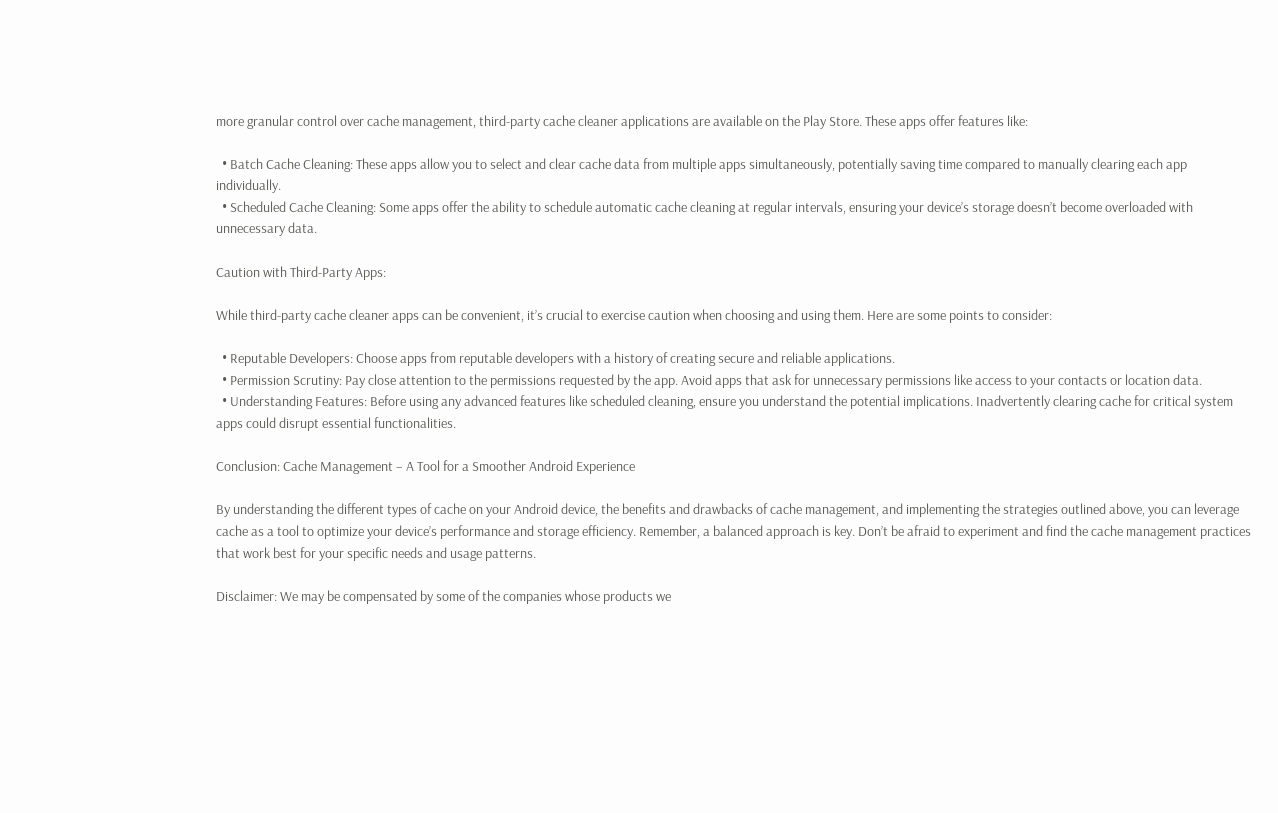more granular control over cache management, third-party cache cleaner applications are available on the Play Store. These apps offer features like:

  • Batch Cache Cleaning: These apps allow you to select and clear cache data from multiple apps simultaneously, potentially saving time compared to manually clearing each app individually.
  • Scheduled Cache Cleaning: Some apps offer the ability to schedule automatic cache cleaning at regular intervals, ensuring your device’s storage doesn’t become overloaded with unnecessary data.

Caution with Third-Party Apps:

While third-party cache cleaner apps can be convenient, it’s crucial to exercise caution when choosing and using them. Here are some points to consider:

  • Reputable Developers: Choose apps from reputable developers with a history of creating secure and reliable applications.
  • Permission Scrutiny: Pay close attention to the permissions requested by the app. Avoid apps that ask for unnecessary permissions like access to your contacts or location data.
  • Understanding Features: Before using any advanced features like scheduled cleaning, ensure you understand the potential implications. Inadvertently clearing cache for critical system apps could disrupt essential functionalities.

Conclusion: Cache Management – A Tool for a Smoother Android Experience

By understanding the different types of cache on your Android device, the benefits and drawbacks of cache management, and implementing the strategies outlined above, you can leverage cache as a tool to optimize your device’s performance and storage efficiency. Remember, a balanced approach is key. Don’t be afraid to experiment and find the cache management practices that work best for your specific needs and usage patterns.

Disclaimer: We may be compensated by some of the companies whose products we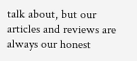talk about, but our articles and reviews are always our honest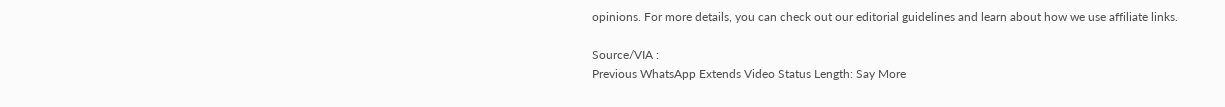opinions. For more details, you can check out our editorial guidelines and learn about how we use affiliate links.

Source/VIA :
Previous WhatsApp Extends Video Status Length: Say More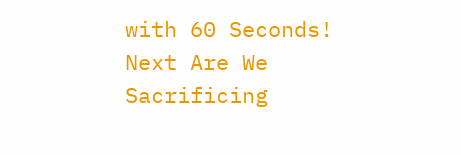with 60 Seconds!
Next Are We Sacrificing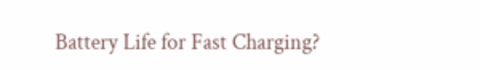Battery Life for Fast Charging?